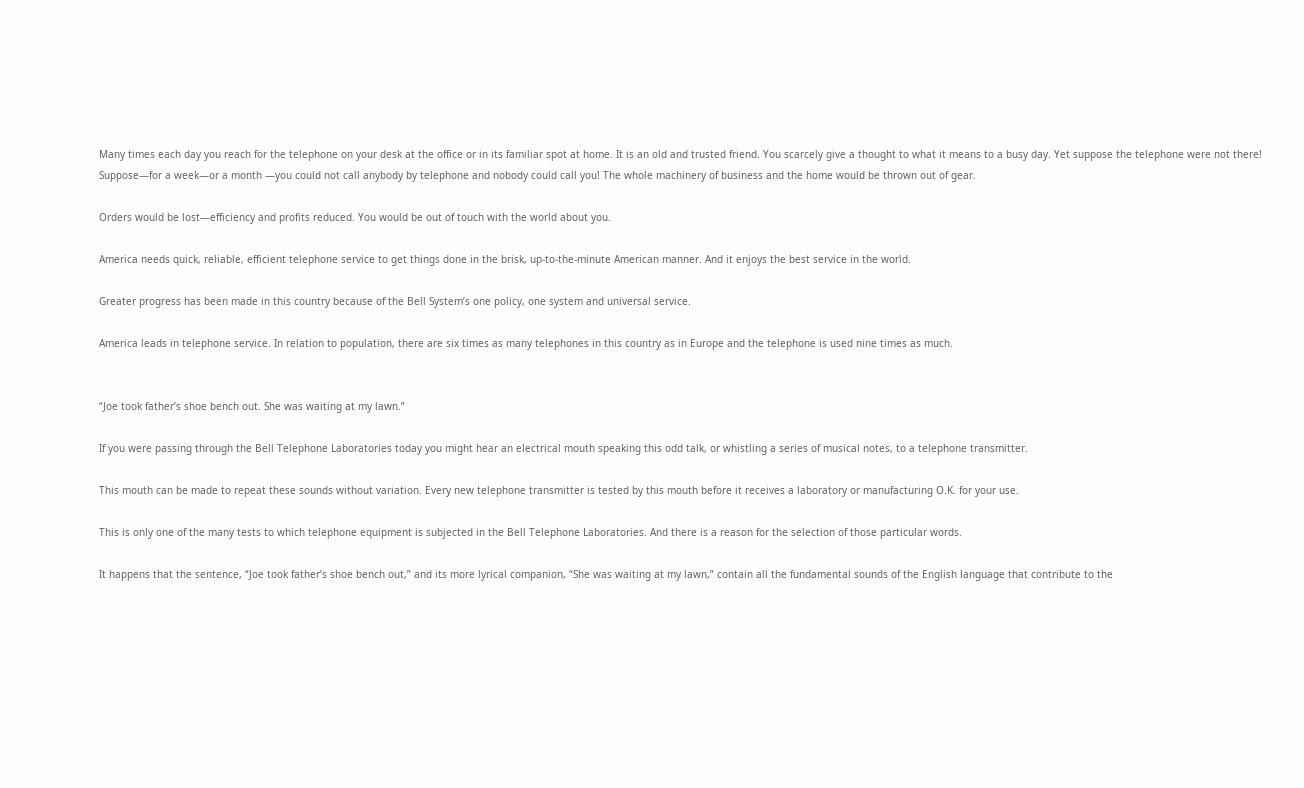Many times each day you reach for the telephone on your desk at the office or in its familiar spot at home. It is an old and trusted friend. You scarcely give a thought to what it means to a busy day. Yet suppose the telephone were not there! Suppose—for a week—or a month —you could not call anybody by telephone and nobody could call you! The whole machinery of business and the home would be thrown out of gear.

Orders would be lost—efficiency and profits reduced. You would be out of touch with the world about you.

America needs quick, reliable, efficient telephone service to get things done in the brisk, up-to-the-minute American manner. And it enjoys the best service in the world.

Greater progress has been made in this country because of the Bell System’s one policy, one system and universal service.

America leads in telephone service. In relation to population, there are six times as many telephones in this country as in Europe and the telephone is used nine times as much.


“Joe took father’s shoe bench out. She was waiting at my lawn.”

If you were passing through the Bell Telephone Laboratories today you might hear an electrical mouth speaking this odd talk, or whistling a series of musical notes, to a telephone transmitter.

This mouth can be made to repeat these sounds without variation. Every new telephone transmitter is tested by this mouth before it receives a laboratory or manufacturing O.K. for your use.

This is only one of the many tests to which telephone equipment is subjected in the Bell Telephone Laboratories. And there is a reason for the selection of those particular words.

It happens that the sentence, “Joe took father’s shoe bench out,” and its more lyrical companion, “She was waiting at my lawn,” contain all the fundamental sounds of the English language that contribute to the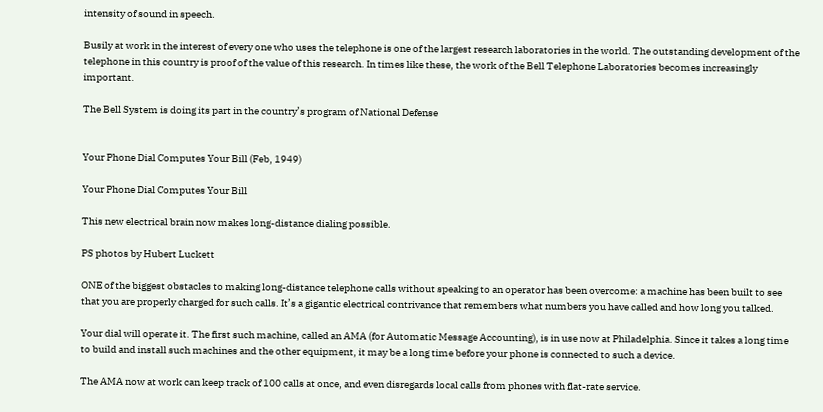intensity of sound in speech.

Busily at work in the interest of every one who uses the telephone is one of the largest research laboratories in the world. The outstanding development of the telephone in this country is proof of the value of this research. In times like these, the work of the Bell Telephone Laboratories becomes increasingly important.

The Bell System is doing its part in the country’s program of National Defense


Your Phone Dial Computes Your Bill (Feb, 1949)

Your Phone Dial Computes Your Bill

This new electrical brain now makes long-distance dialing possible.

PS photos by Hubert Luckett

ONE of the biggest obstacles to making long-distance telephone calls without speaking to an operator has been overcome: a machine has been built to see that you are properly charged for such calls. It’s a gigantic electrical contrivance that remembers what numbers you have called and how long you talked.

Your dial will operate it. The first such machine, called an AMA (for Automatic Message Accounting), is in use now at Philadelphia. Since it takes a long time to build and install such machines and the other equipment, it may be a long time before your phone is connected to such a device.

The AMA now at work can keep track of 100 calls at once, and even disregards local calls from phones with flat-rate service.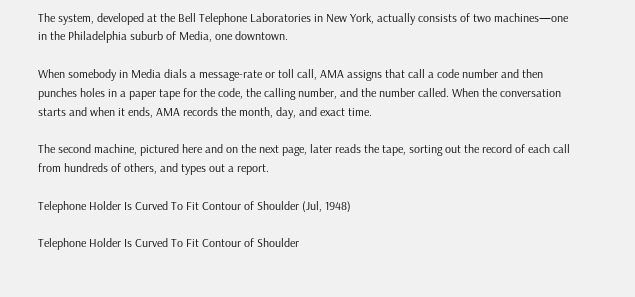The system, developed at the Bell Telephone Laboratories in New York, actually consists of two machines—one in the Philadelphia suburb of Media, one downtown.

When somebody in Media dials a message-rate or toll call, AMA assigns that call a code number and then punches holes in a paper tape for the code, the calling number, and the number called. When the conversation starts and when it ends, AMA records the month, day, and exact time.

The second machine, pictured here and on the next page, later reads the tape, sorting out the record of each call from hundreds of others, and types out a report.

Telephone Holder Is Curved To Fit Contour of Shoulder (Jul, 1948)

Telephone Holder Is Curved To Fit Contour of Shoulder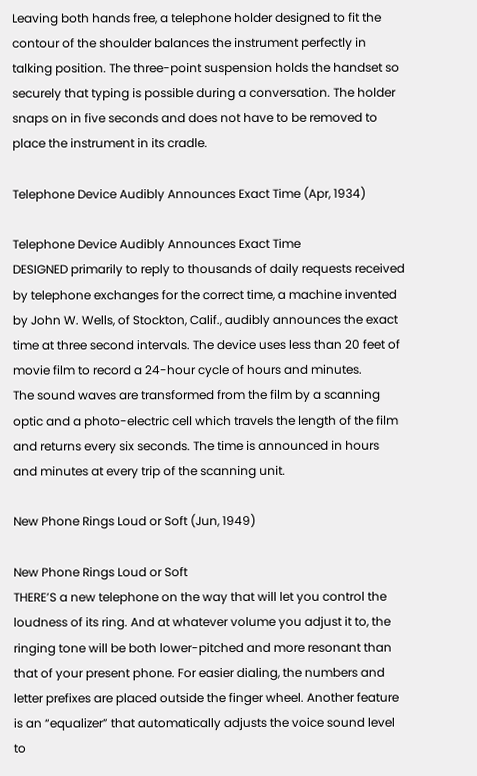Leaving both hands free, a telephone holder designed to fit the contour of the shoulder balances the instrument perfectly in talking position. The three-point suspension holds the handset so securely that typing is possible during a conversation. The holder snaps on in five seconds and does not have to be removed to place the instrument in its cradle.

Telephone Device Audibly Announces Exact Time (Apr, 1934)

Telephone Device Audibly Announces Exact Time
DESIGNED primarily to reply to thousands of daily requests received by telephone exchanges for the correct time, a machine invented by John W. Wells, of Stockton, Calif., audibly announces the exact time at three second intervals. The device uses less than 20 feet of movie film to record a 24-hour cycle of hours and minutes.
The sound waves are transformed from the film by a scanning optic and a photo-electric cell which travels the length of the film and returns every six seconds. The time is announced in hours and minutes at every trip of the scanning unit.

New Phone Rings Loud or Soft (Jun, 1949)

New Phone Rings Loud or Soft
THERE’S a new telephone on the way that will let you control the loudness of its ring. And at whatever volume you adjust it to, the ringing tone will be both lower-pitched and more resonant than that of your present phone. For easier dialing, the numbers and letter prefixes are placed outside the finger wheel. Another feature is an “equalizer” that automatically adjusts the voice sound level to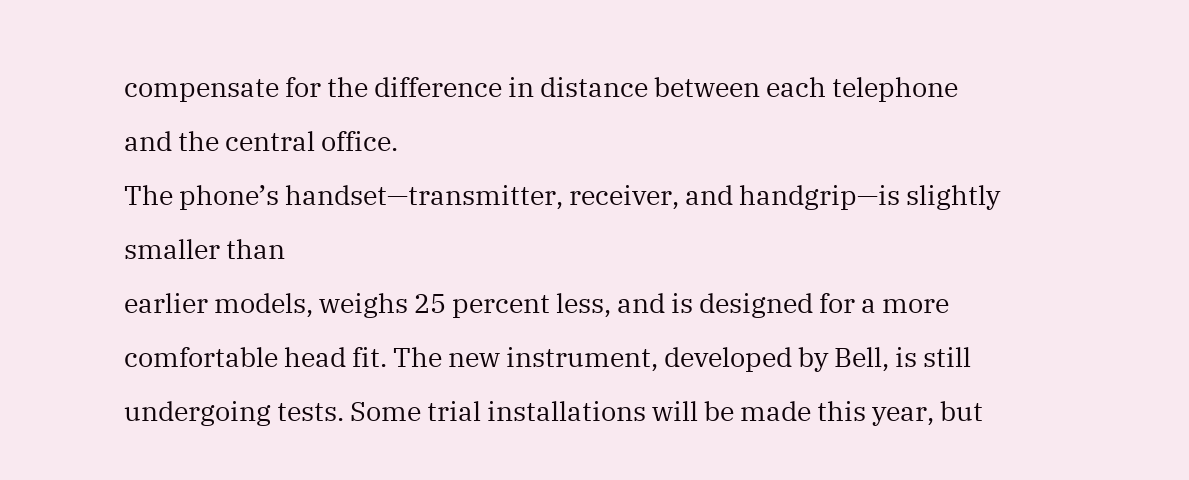compensate for the difference in distance between each telephone and the central office.
The phone’s handset—transmitter, receiver, and handgrip—is slightly smaller than
earlier models, weighs 25 percent less, and is designed for a more comfortable head fit. The new instrument, developed by Bell, is still undergoing tests. Some trial installations will be made this year, but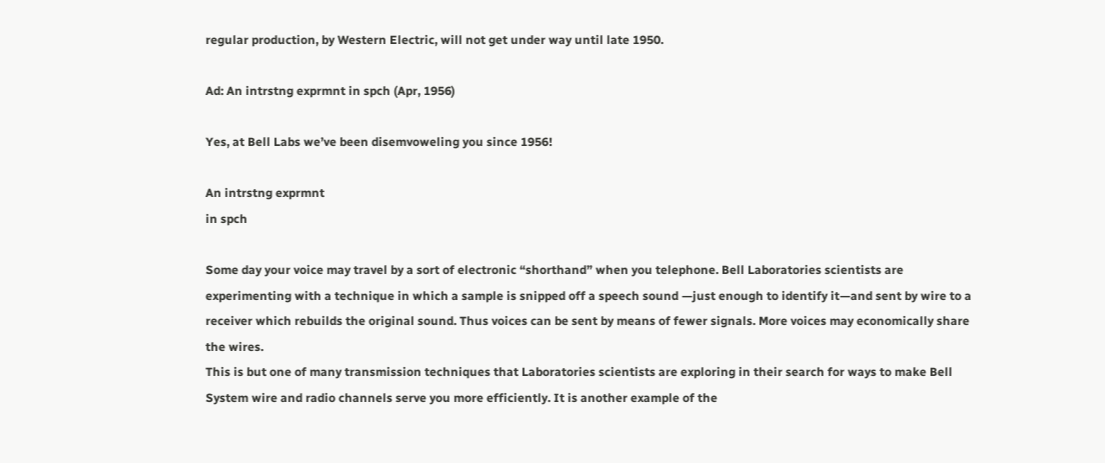regular production, by Western Electric, will not get under way until late 1950.

Ad: An intrstng exprmnt in spch (Apr, 1956)

Yes, at Bell Labs we’ve been disemvoweling you since 1956!

An intrstng exprmnt
in spch

Some day your voice may travel by a sort of electronic “shorthand” when you telephone. Bell Laboratories scientists are experimenting with a technique in which a sample is snipped off a speech sound —just enough to identify it—and sent by wire to a receiver which rebuilds the original sound. Thus voices can be sent by means of fewer signals. More voices may economically share the wires.
This is but one of many transmission techniques that Laboratories scientists are exploring in their search for ways to make Bell System wire and radio channels serve you more efficiently. It is another example of the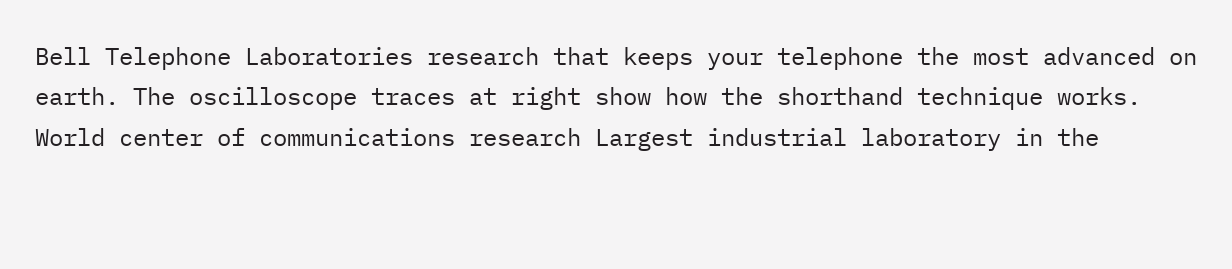Bell Telephone Laboratories research that keeps your telephone the most advanced on earth. The oscilloscope traces at right show how the shorthand technique works.
World center of communications research Largest industrial laboratory in the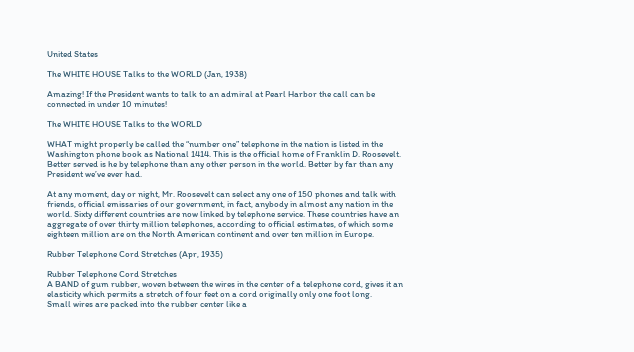United States

The WHITE HOUSE Talks to the WORLD (Jan, 1938)

Amazing! If the President wants to talk to an admiral at Pearl Harbor the call can be connected in under 10 minutes!

The WHITE HOUSE Talks to the WORLD

WHAT might properly be called the “number one” telephone in the nation is listed in the Washington phone book as National 1414. This is the official home of Franklin D. Roosevelt. Better served is he by telephone than any other person in the world. Better by far than any President we’ve ever had.

At any moment, day or night, Mr. Roosevelt can select any one of 150 phones and talk with friends, official emissaries of our government, in fact, anybody in almost any nation in the world. Sixty different countries are now linked by telephone service. These countries have an aggregate of over thirty million telephones, according to official estimates, of which some eighteen million are on the North American continent and over ten million in Europe.

Rubber Telephone Cord Stretches (Apr, 1935)

Rubber Telephone Cord Stretches
A BAND of gum rubber, woven between the wires in the center of a telephone cord, gives it an elasticity which permits a stretch of four feet on a cord originally only one foot long.
Small wires are packed into the rubber center like a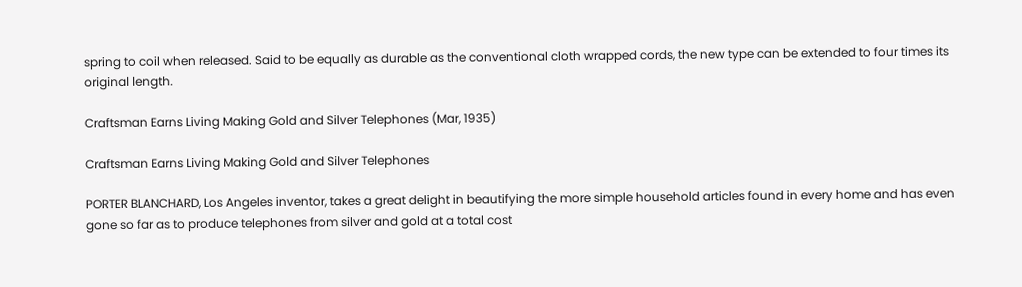spring to coil when released. Said to be equally as durable as the conventional cloth wrapped cords, the new type can be extended to four times its original length.

Craftsman Earns Living Making Gold and Silver Telephones (Mar, 1935)

Craftsman Earns Living Making Gold and Silver Telephones

PORTER BLANCHARD, Los Angeles inventor, takes a great delight in beautifying the more simple household articles found in every home and has even gone so far as to produce telephones from silver and gold at a total cost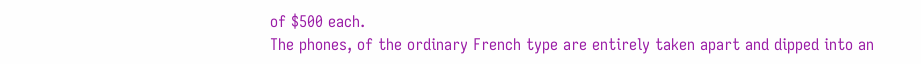of $500 each.
The phones, of the ordinary French type are entirely taken apart and dipped into an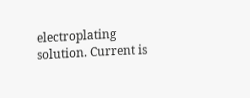electroplating solution. Current is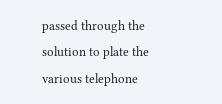passed through the solution to plate the various telephone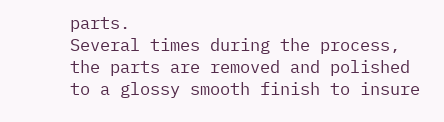parts.
Several times during the process, the parts are removed and polished to a glossy smooth finish to insure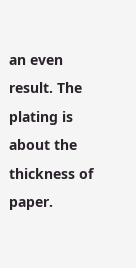an even result. The plating is about the thickness of paper.